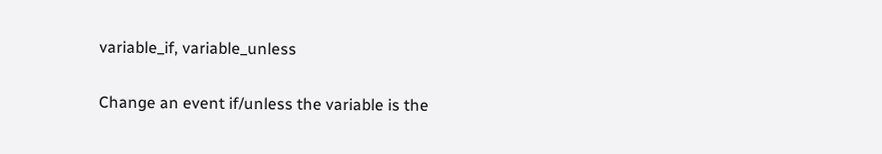variable_if, variable_unless

Change an event if/unless the variable is the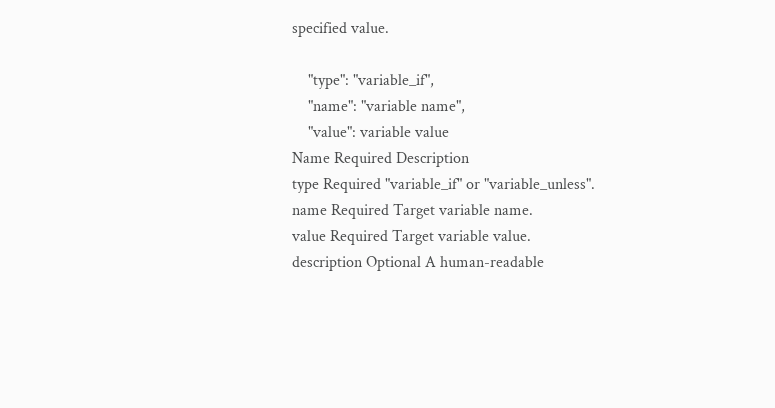specified value.

    "type": "variable_if",
    "name": "variable name",
    "value": variable value
Name Required Description
type Required "variable_if" or "variable_unless".
name Required Target variable name.
value Required Target variable value.
description Optional A human-readable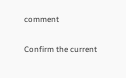comment

Confirm the current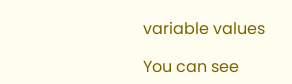variable values

You can see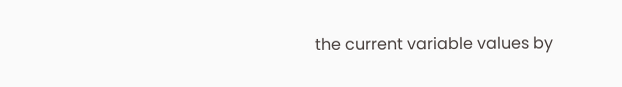the current variable values by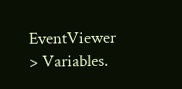EventViewer > Variables.